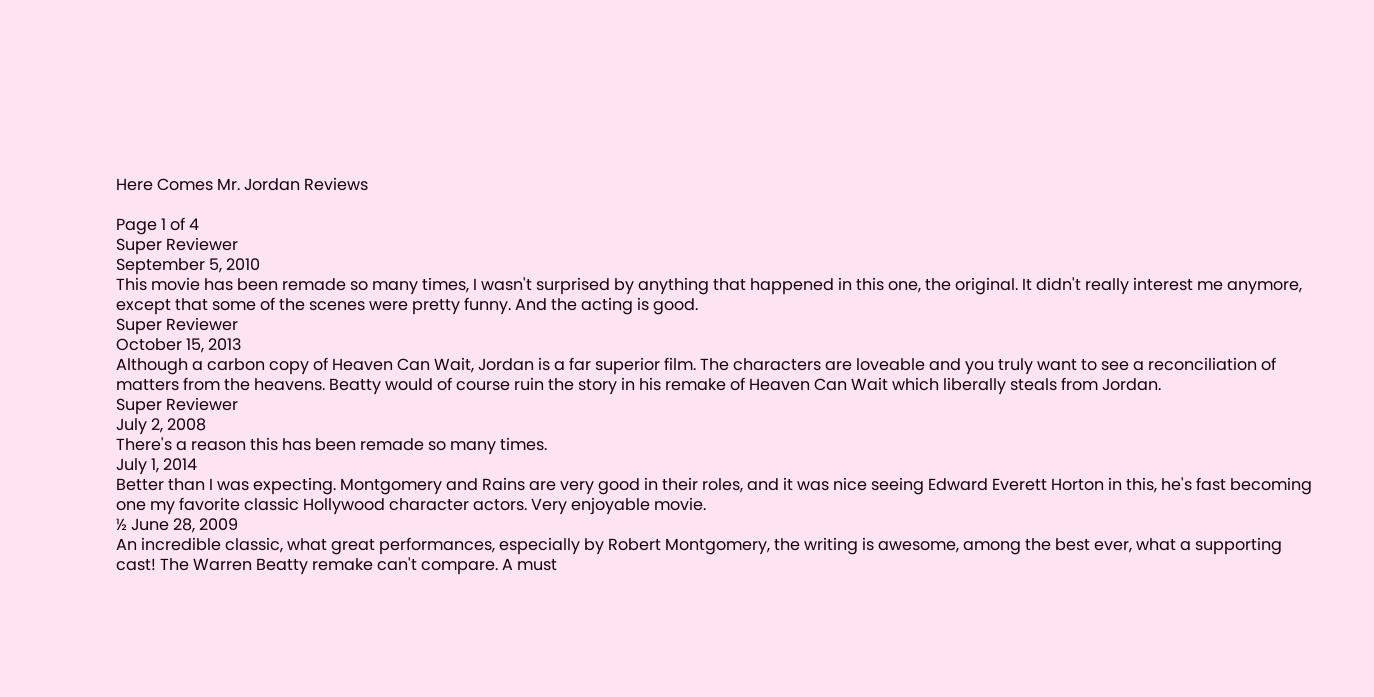Here Comes Mr. Jordan Reviews

Page 1 of 4
Super Reviewer
September 5, 2010
This movie has been remade so many times, I wasn't surprised by anything that happened in this one, the original. It didn't really interest me anymore, except that some of the scenes were pretty funny. And the acting is good.
Super Reviewer
October 15, 2013
Although a carbon copy of Heaven Can Wait, Jordan is a far superior film. The characters are loveable and you truly want to see a reconciliation of matters from the heavens. Beatty would of course ruin the story in his remake of Heaven Can Wait which liberally steals from Jordan.
Super Reviewer
July 2, 2008
There's a reason this has been remade so many times.
July 1, 2014
Better than I was expecting. Montgomery and Rains are very good in their roles, and it was nice seeing Edward Everett Horton in this, he's fast becoming one my favorite classic Hollywood character actors. Very enjoyable movie.
½ June 28, 2009
An incredible classic, what great performances, especially by Robert Montgomery, the writing is awesome, among the best ever, what a supporting cast! The Warren Beatty remake can't compare. A must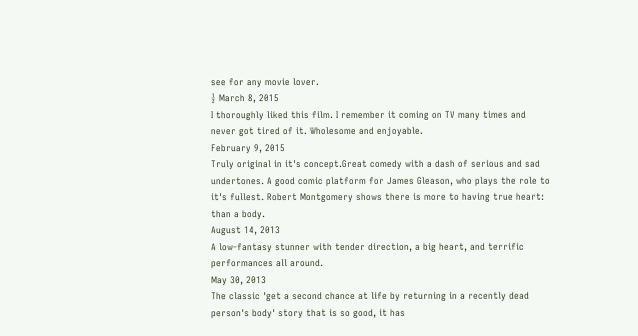see for any movie lover.
½ March 8, 2015
I thoroughly liked this film. I remember it coming on TV many times and never got tired of it. Wholesome and enjoyable.
February 9, 2015
Truly original in it's concept.Great comedy with a dash of serious and sad undertones. A good comic platform for James Gleason, who plays the role to it's fullest. Robert Montgomery shows there is more to having true heart: than a body.
August 14, 2013
A low-fantasy stunner with tender direction, a big heart, and terrific performances all around.
May 30, 2013
The classic 'get a second chance at life by returning in a recently dead person's body' story that is so good, it has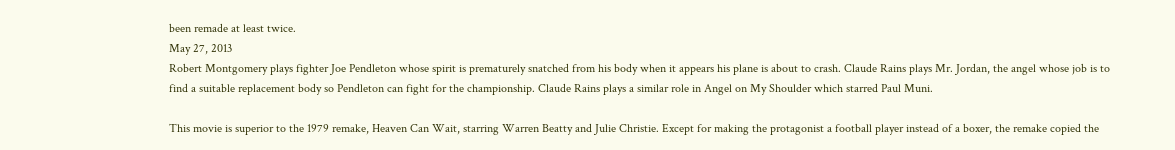been remade at least twice.
May 27, 2013
Robert Montgomery plays fighter Joe Pendleton whose spirit is prematurely snatched from his body when it appears his plane is about to crash. Claude Rains plays Mr. Jordan, the angel whose job is to find a suitable replacement body so Pendleton can fight for the championship. Claude Rains plays a similar role in Angel on My Shoulder which starred Paul Muni.

This movie is superior to the 1979 remake, Heaven Can Wait, starring Warren Beatty and Julie Christie. Except for making the protagonist a football player instead of a boxer, the remake copied the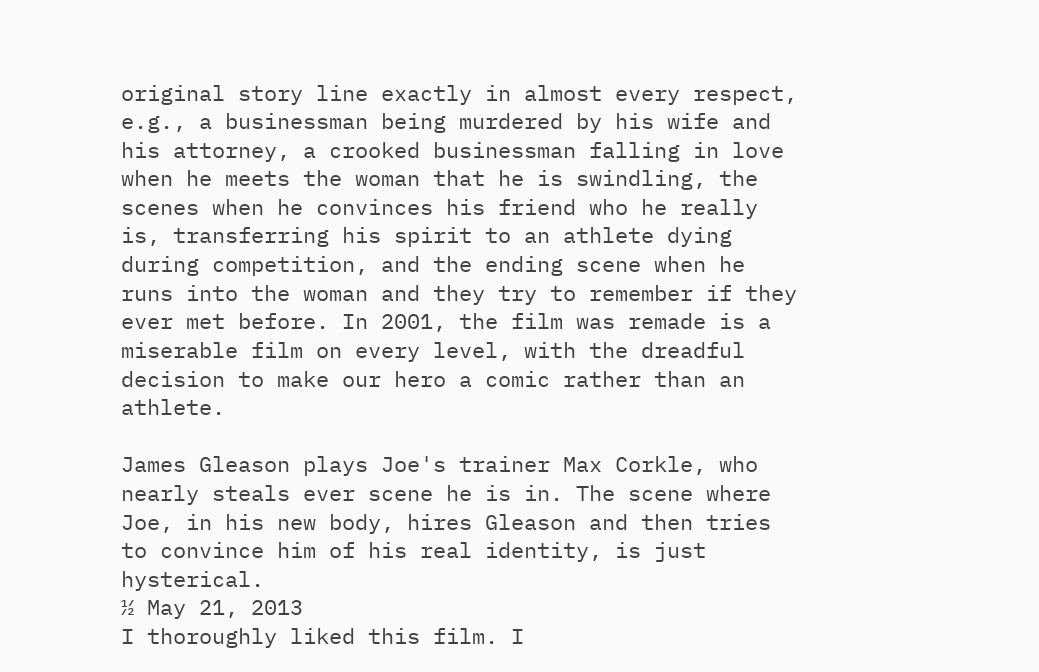original story line exactly in almost every respect, e.g., a businessman being murdered by his wife and his attorney, a crooked businessman falling in love when he meets the woman that he is swindling, the scenes when he convinces his friend who he really is, transferring his spirit to an athlete dying during competition, and the ending scene when he runs into the woman and they try to remember if they ever met before. In 2001, the film was remade is a miserable film on every level, with the dreadful decision to make our hero a comic rather than an athlete.

James Gleason plays Joe's trainer Max Corkle, who nearly steals ever scene he is in. The scene where Joe, in his new body, hires Gleason and then tries to convince him of his real identity, is just hysterical.
½ May 21, 2013
I thoroughly liked this film. I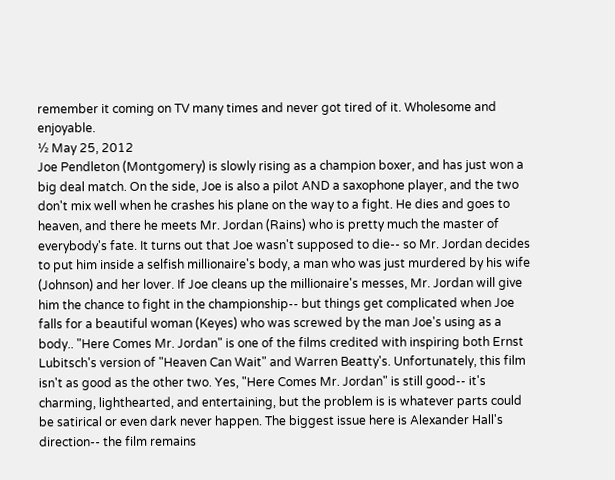remember it coming on TV many times and never got tired of it. Wholesome and enjoyable.
½ May 25, 2012
Joe Pendleton (Montgomery) is slowly rising as a champion boxer, and has just won a big deal match. On the side, Joe is also a pilot AND a saxophone player, and the two don't mix well when he crashes his plane on the way to a fight. He dies and goes to heaven, and there he meets Mr. Jordan (Rains) who is pretty much the master of everybody's fate. It turns out that Joe wasn't supposed to die-- so Mr. Jordan decides to put him inside a selfish millionaire's body, a man who was just murdered by his wife (Johnson) and her lover. If Joe cleans up the millionaire's messes, Mr. Jordan will give him the chance to fight in the championship-- but things get complicated when Joe falls for a beautiful woman (Keyes) who was screwed by the man Joe's using as a body.. "Here Comes Mr. Jordan" is one of the films credited with inspiring both Ernst Lubitsch's version of "Heaven Can Wait" and Warren Beatty's. Unfortunately, this film isn't as good as the other two. Yes, "Here Comes Mr. Jordan" is still good-- it's charming, lighthearted, and entertaining, but the problem is is whatever parts could be satirical or even dark never happen. The biggest issue here is Alexander Hall's direction-- the film remains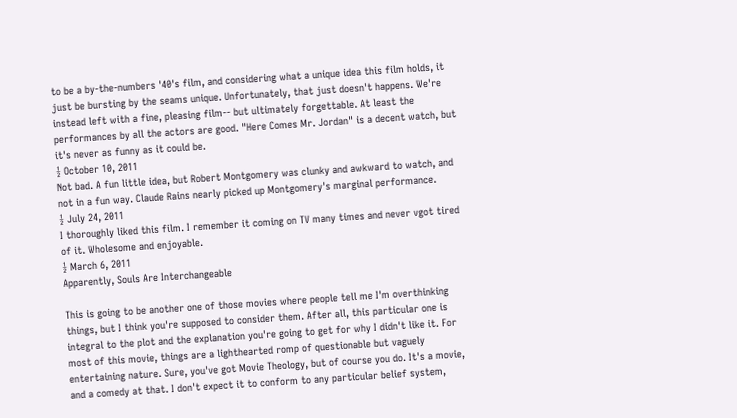to be a by-the-numbers '40's film, and considering what a unique idea this film holds, it just be bursting by the seams unique. Unfortunately, that just doesn't happens. We're instead left with a fine, pleasing film-- but ultimately forgettable. At least the performances by all the actors are good. "Here Comes Mr. Jordan" is a decent watch, but it's never as funny as it could be.
½ October 10, 2011
Not bad. A fun little idea, but Robert Montgomery was clunky and awkward to watch, and not in a fun way. Claude Rains nearly picked up Montgomery's marginal performance.
½ July 24, 2011
I thoroughly liked this film. I remember it coming on TV many times and never vgot tired of it. Wholesome and enjoyable.
½ March 6, 2011
Apparently, Souls Are Interchangeable

This is going to be another one of those movies where people tell me I'm overthinking things, but I think you're supposed to consider them. After all, this particular one is integral to the plot and the explanation you're going to get for why I didn't like it. For most of this movie, things are a lighthearted romp of questionable but vaguely entertaining nature. Sure, you've got Movie Theology, but of course you do. It's a movie, and a comedy at that. I don't expect it to conform to any particular belief system,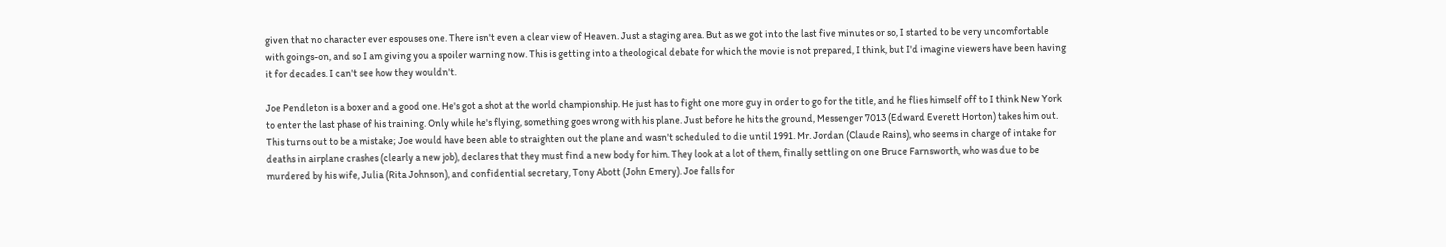given that no character ever espouses one. There isn't even a clear view of Heaven. Just a staging area. But as we got into the last five minutes or so, I started to be very uncomfortable with goings-on, and so I am giving you a spoiler warning now. This is getting into a theological debate for which the movie is not prepared, I think, but I'd imagine viewers have been having it for decades. I can't see how they wouldn't.

Joe Pendleton is a boxer and a good one. He's got a shot at the world championship. He just has to fight one more guy in order to go for the title, and he flies himself off to I think New York to enter the last phase of his training. Only while he's flying, something goes wrong with his plane. Just before he hits the ground, Messenger 7013 (Edward Everett Horton) takes him out. This turns out to be a mistake; Joe would have been able to straighten out the plane and wasn't scheduled to die until 1991. Mr. Jordan (Claude Rains), who seems in charge of intake for deaths in airplane crashes (clearly a new job), declares that they must find a new body for him. They look at a lot of them, finally settling on one Bruce Farnsworth, who was due to be murdered by his wife, Julia (Rita Johnson), and confidential secretary, Tony Abott (John Emery). Joe falls for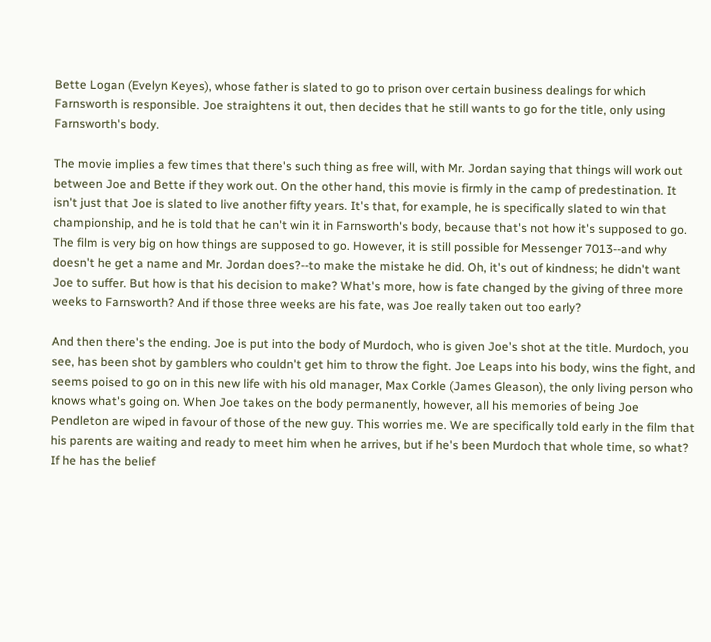Bette Logan (Evelyn Keyes), whose father is slated to go to prison over certain business dealings for which Farnsworth is responsible. Joe straightens it out, then decides that he still wants to go for the title, only using Farnsworth's body.

The movie implies a few times that there's such thing as free will, with Mr. Jordan saying that things will work out between Joe and Bette if they work out. On the other hand, this movie is firmly in the camp of predestination. It isn't just that Joe is slated to live another fifty years. It's that, for example, he is specifically slated to win that championship, and he is told that he can't win it in Farnsworth's body, because that's not how it's supposed to go. The film is very big on how things are supposed to go. However, it is still possible for Messenger 7013--and why doesn't he get a name and Mr. Jordan does?--to make the mistake he did. Oh, it's out of kindness; he didn't want Joe to suffer. But how is that his decision to make? What's more, how is fate changed by the giving of three more weeks to Farnsworth? And if those three weeks are his fate, was Joe really taken out too early?

And then there's the ending. Joe is put into the body of Murdoch, who is given Joe's shot at the title. Murdoch, you see, has been shot by gamblers who couldn't get him to throw the fight. Joe Leaps into his body, wins the fight, and seems poised to go on in this new life with his old manager, Max Corkle (James Gleason), the only living person who knows what's going on. When Joe takes on the body permanently, however, all his memories of being Joe Pendleton are wiped in favour of those of the new guy. This worries me. We are specifically told early in the film that his parents are waiting and ready to meet him when he arrives, but if he's been Murdoch that whole time, so what? If he has the belief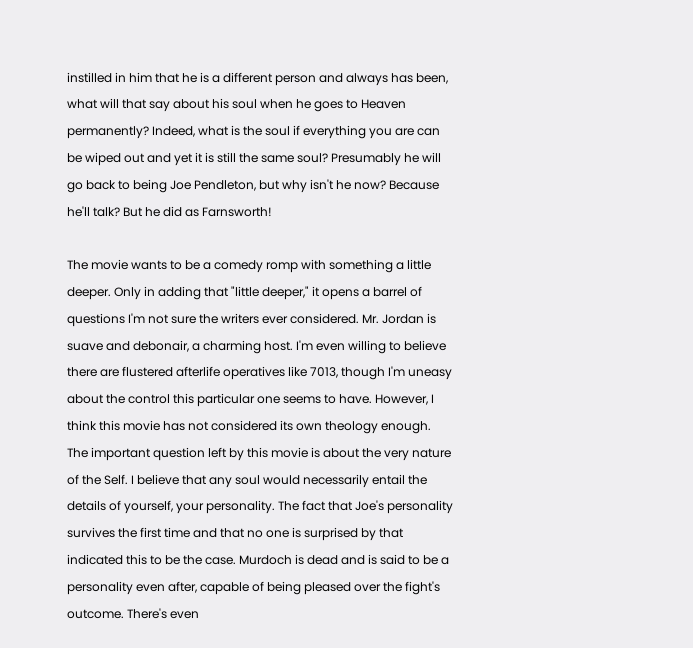instilled in him that he is a different person and always has been, what will that say about his soul when he goes to Heaven permanently? Indeed, what is the soul if everything you are can be wiped out and yet it is still the same soul? Presumably he will go back to being Joe Pendleton, but why isn't he now? Because he'll talk? But he did as Farnsworth!

The movie wants to be a comedy romp with something a little deeper. Only in adding that "little deeper," it opens a barrel of questions I'm not sure the writers ever considered. Mr. Jordan is suave and debonair, a charming host. I'm even willing to believe there are flustered afterlife operatives like 7013, though I'm uneasy about the control this particular one seems to have. However, I think this movie has not considered its own theology enough. The important question left by this movie is about the very nature of the Self. I believe that any soul would necessarily entail the details of yourself, your personality. The fact that Joe's personality survives the first time and that no one is surprised by that indicated this to be the case. Murdoch is dead and is said to be a personality even after, capable of being pleased over the fight's outcome. There's even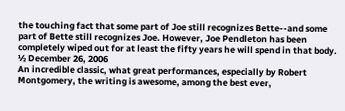the touching fact that some part of Joe still recognizes Bette--and some part of Bette still recognizes Joe. However, Joe Pendleton has been completely wiped out for at least the fifty years he will spend in that body.
½ December 26, 2006
An incredible classic, what great performances, especially by Robert Montgomery, the writing is awesome, among the best ever,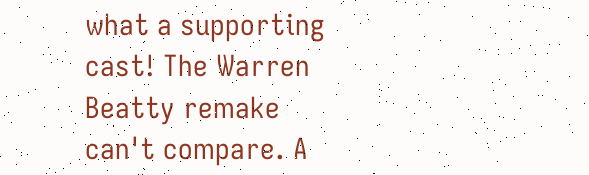what a supporting cast! The Warren Beatty remake can't compare. A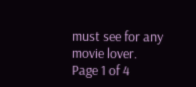must see for any movie lover.
Page 1 of 4